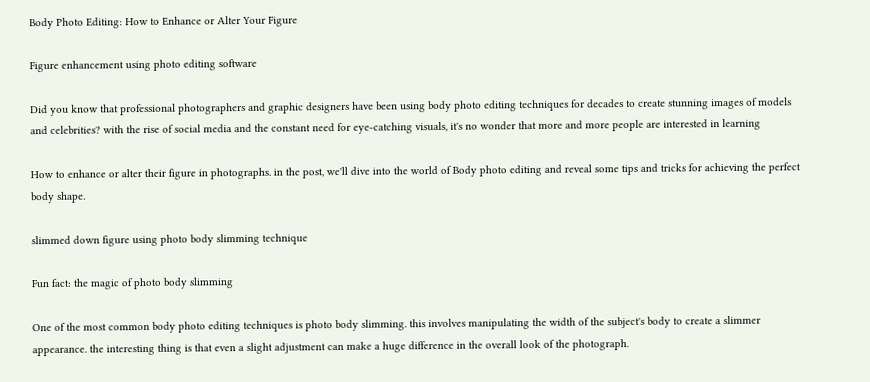Body Photo Editing: How to Enhance or Alter Your Figure

Figure enhancement using photo editing software

Did you know that professional photographers and graphic designers have been using body photo editing techniques for decades to create stunning images of models and celebrities? with the rise of social media and the constant need for eye-catching visuals, it's no wonder that more and more people are interested in learning

How to enhance or alter their figure in photographs. in the post, we'll dive into the world of Body photo editing and reveal some tips and tricks for achieving the perfect body shape.

slimmed down figure using photo body slimming technique

Fun fact: the magic of photo body slimming

One of the most common body photo editing techniques is photo body slimming. this involves manipulating the width of the subject's body to create a slimmer appearance. the interesting thing is that even a slight adjustment can make a huge difference in the overall look of the photograph.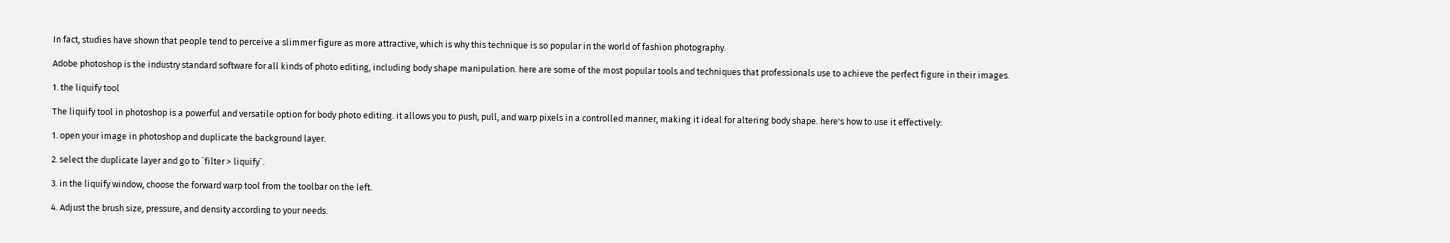In fact, studies have shown that people tend to perceive a slimmer figure as more attractive, which is why this technique is so popular in the world of fashion photography.

Adobe photoshop is the industry standard software for all kinds of photo editing, including body shape manipulation. here are some of the most popular tools and techniques that professionals use to achieve the perfect figure in their images.

1. the liquify tool

The liquify tool in photoshop is a powerful and versatile option for body photo editing. it allows you to push, pull, and warp pixels in a controlled manner, making it ideal for altering body shape. here's how to use it effectively:

1. open your image in photoshop and duplicate the background layer.

2. select the duplicate layer and go to `filter > liquify`.

3. in the liquify window, choose the forward warp tool from the toolbar on the left.

4. Adjust the brush size, pressure, and density according to your needs.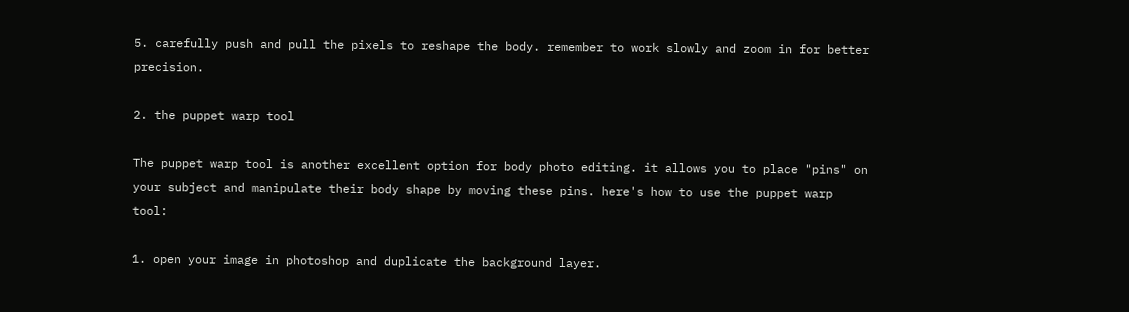5. carefully push and pull the pixels to reshape the body. remember to work slowly and zoom in for better precision.

2. the puppet warp tool

The puppet warp tool is another excellent option for body photo editing. it allows you to place "pins" on your subject and manipulate their body shape by moving these pins. here's how to use the puppet warp tool:

1. open your image in photoshop and duplicate the background layer.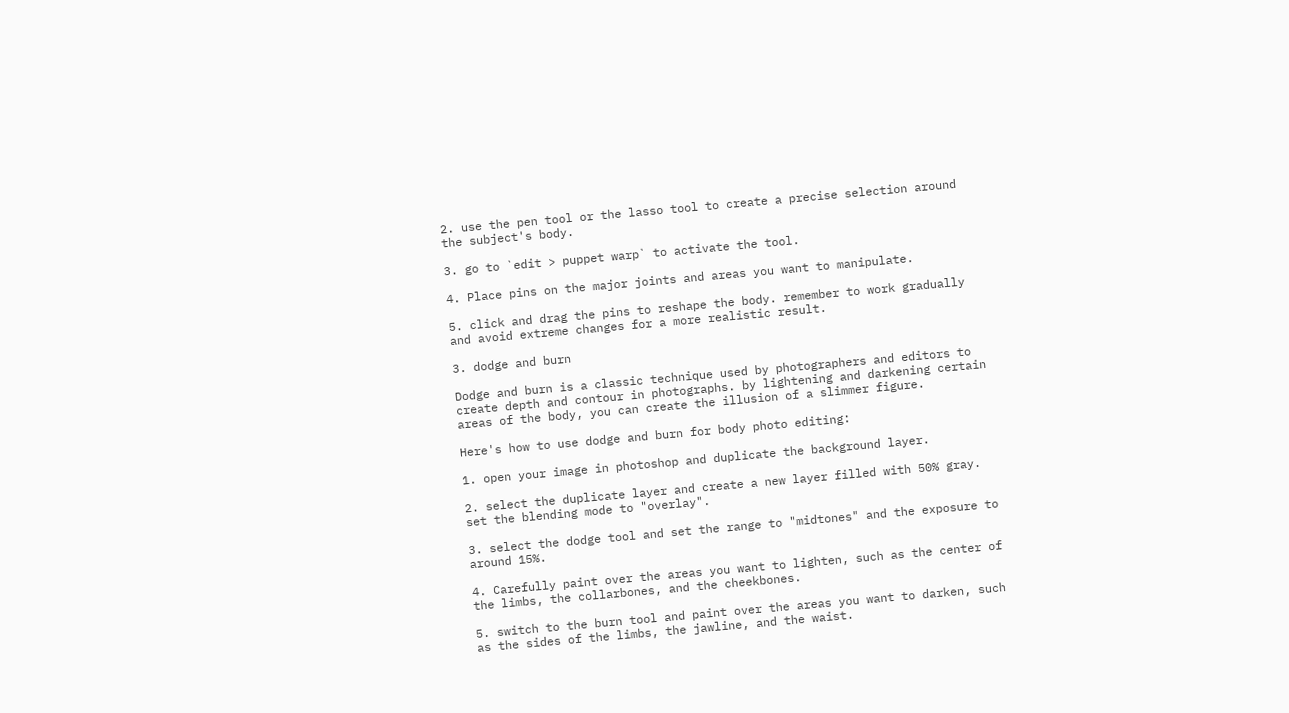2. use the pen tool or the lasso tool to create a precise selection around the subject's body.

3. go to `edit > puppet warp` to activate the tool.

4. Place pins on the major joints and areas you want to manipulate.

5. click and drag the pins to reshape the body. remember to work gradually and avoid extreme changes for a more realistic result.

3. dodge and burn

Dodge and burn is a classic technique used by photographers and editors to create depth and contour in photographs. by lightening and darkening certain areas of the body, you can create the illusion of a slimmer figure.

Here's how to use dodge and burn for body photo editing:

1. open your image in photoshop and duplicate the background layer.

2. select the duplicate layer and create a new layer filled with 50% gray. set the blending mode to "overlay".

3. select the dodge tool and set the range to "midtones" and the exposure to around 15%.

4. Carefully paint over the areas you want to lighten, such as the center of the limbs, the collarbones, and the cheekbones.

5. switch to the burn tool and paint over the areas you want to darken, such as the sides of the limbs, the jawline, and the waist.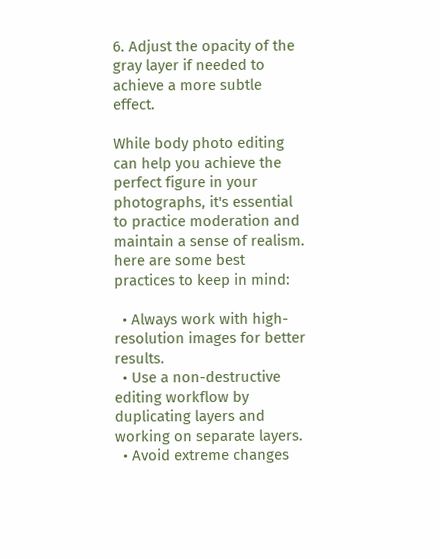6. Adjust the opacity of the gray layer if needed to achieve a more subtle effect.

While body photo editing can help you achieve the perfect figure in your photographs, it's essential to practice moderation and maintain a sense of realism. here are some best practices to keep in mind:

  • Always work with high-resolution images for better results.
  • Use a non-destructive editing workflow by duplicating layers and working on separate layers.
  • Avoid extreme changes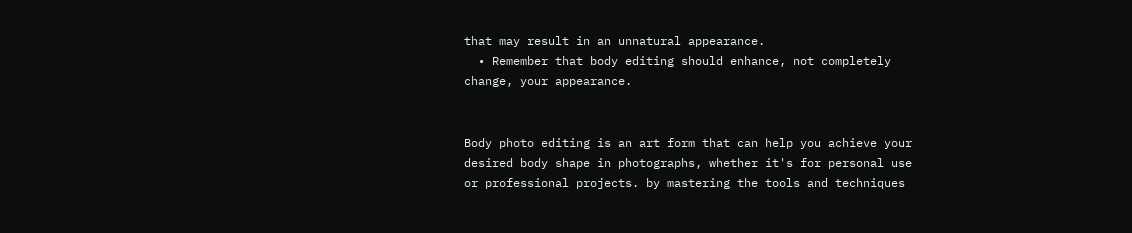that may result in an unnatural appearance.
  • Remember that body editing should enhance, not completely change, your appearance.


Body photo editing is an art form that can help you achieve your desired body shape in photographs, whether it's for personal use or professional projects. by mastering the tools and techniques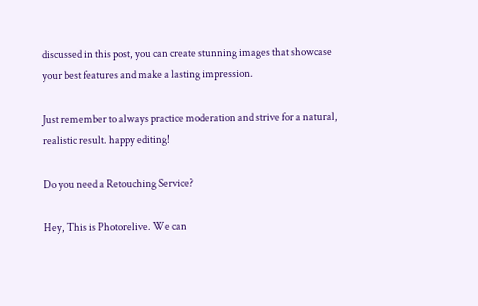discussed in this post, you can create stunning images that showcase your best features and make a lasting impression.

Just remember to always practice moderation and strive for a natural, realistic result. happy editing!

Do you need a Retouching Service?

Hey, This is Photorelive. We can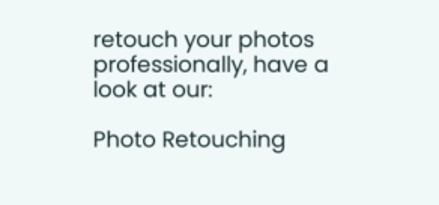retouch your photos professionally, have a look at our:

Photo Retouching